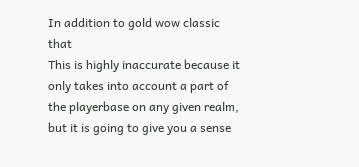In addition to gold wow classic that
This is highly inaccurate because it only takes into account a part of the playerbase on any given realm, but it is going to give you a sense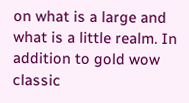on what is a large and what is a little realm. In addition to gold wow classic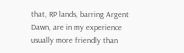that, RP lands, barring Argent Dawn, are in my experience usually more friendly than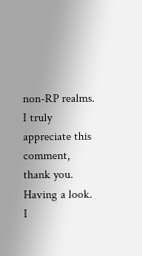non-RP realms. I truly appreciate this comment, thank you. Having a look. I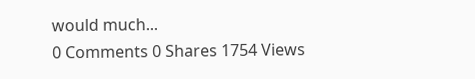would much...
0 Comments 0 Shares 1754 Views